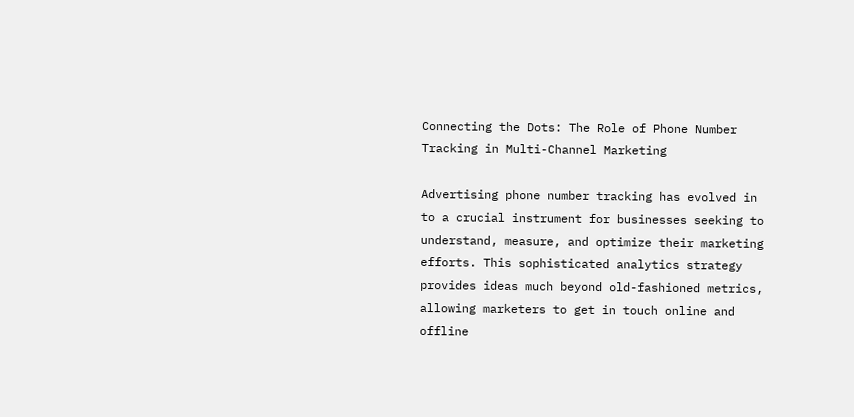Connecting the Dots: The Role of Phone Number Tracking in Multi-Channel Marketing

Advertising phone number tracking has evolved in to a crucial instrument for businesses seeking to understand, measure, and optimize their marketing efforts. This sophisticated analytics strategy provides ideas much beyond old-fashioned metrics, allowing marketers to get in touch online and offline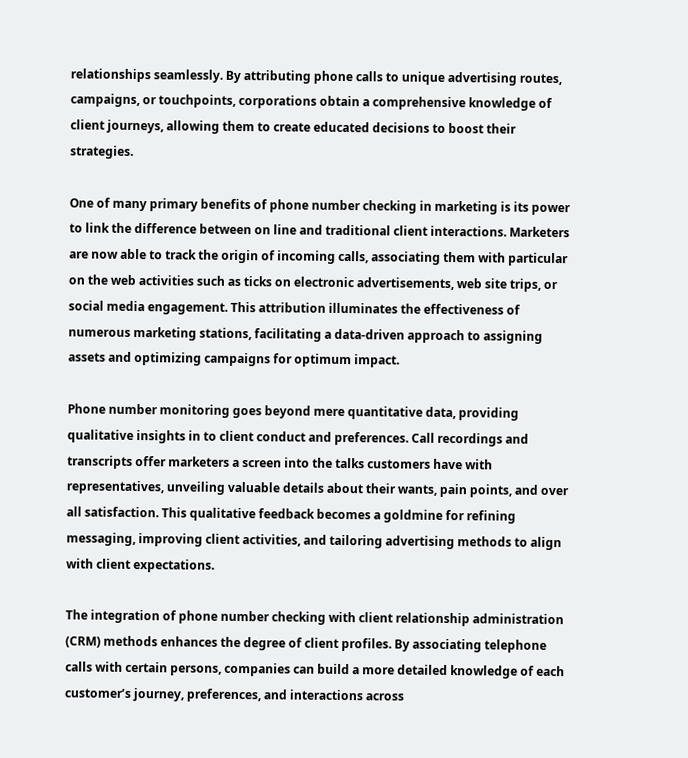relationships seamlessly. By attributing phone calls to unique advertising routes, campaigns, or touchpoints, corporations obtain a comprehensive knowledge of client journeys, allowing them to create educated decisions to boost their strategies.

One of many primary benefits of phone number checking in marketing is its power to link the difference between on line and traditional client interactions. Marketers are now able to track the origin of incoming calls, associating them with particular on the web activities such as ticks on electronic advertisements, web site trips, or social media engagement. This attribution illuminates the effectiveness of numerous marketing stations, facilitating a data-driven approach to assigning assets and optimizing campaigns for optimum impact.

Phone number monitoring goes beyond mere quantitative data, providing qualitative insights in to client conduct and preferences. Call recordings and transcripts offer marketers a screen into the talks customers have with representatives, unveiling valuable details about their wants, pain points, and over all satisfaction. This qualitative feedback becomes a goldmine for refining messaging, improving client activities, and tailoring advertising methods to align with client expectations.

The integration of phone number checking with client relationship administration (CRM) methods enhances the degree of client profiles. By associating telephone calls with certain persons, companies can build a more detailed knowledge of each customer’s journey, preferences, and interactions across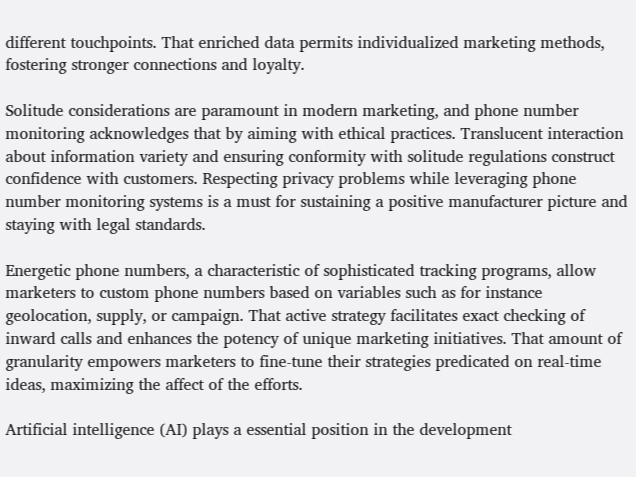different touchpoints. That enriched data permits individualized marketing methods, fostering stronger connections and loyalty.

Solitude considerations are paramount in modern marketing, and phone number monitoring acknowledges that by aiming with ethical practices. Translucent interaction about information variety and ensuring conformity with solitude regulations construct confidence with customers. Respecting privacy problems while leveraging phone number monitoring systems is a must for sustaining a positive manufacturer picture and staying with legal standards.

Energetic phone numbers, a characteristic of sophisticated tracking programs, allow marketers to custom phone numbers based on variables such as for instance geolocation, supply, or campaign. That active strategy facilitates exact checking of inward calls and enhances the potency of unique marketing initiatives. That amount of granularity empowers marketers to fine-tune their strategies predicated on real-time ideas, maximizing the affect of the efforts.

Artificial intelligence (AI) plays a essential position in the development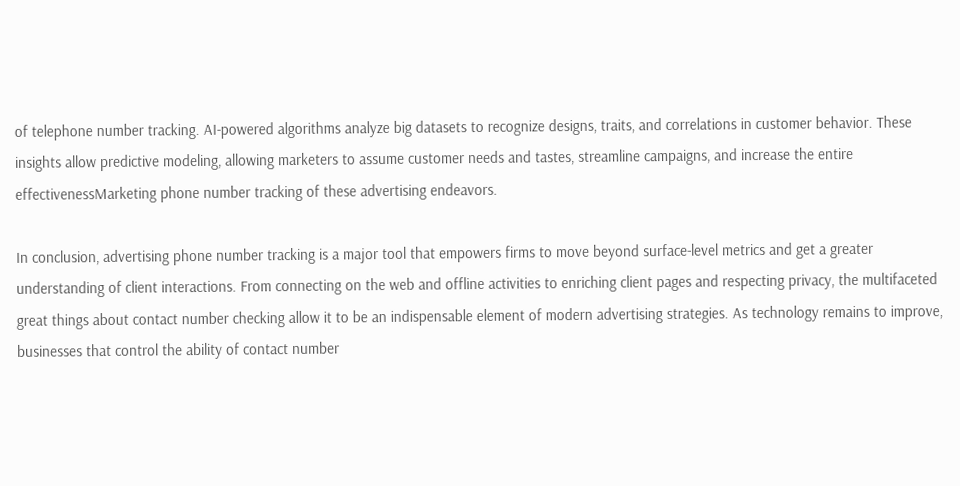of telephone number tracking. AI-powered algorithms analyze big datasets to recognize designs, traits, and correlations in customer behavior. These insights allow predictive modeling, allowing marketers to assume customer needs and tastes, streamline campaigns, and increase the entire effectivenessMarketing phone number tracking of these advertising endeavors.

In conclusion, advertising phone number tracking is a major tool that empowers firms to move beyond surface-level metrics and get a greater understanding of client interactions. From connecting on the web and offline activities to enriching client pages and respecting privacy, the multifaceted great things about contact number checking allow it to be an indispensable element of modern advertising strategies. As technology remains to improve, businesses that control the ability of contact number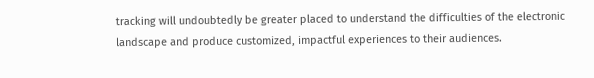tracking will undoubtedly be greater placed to understand the difficulties of the electronic landscape and produce customized, impactful experiences to their audiences.